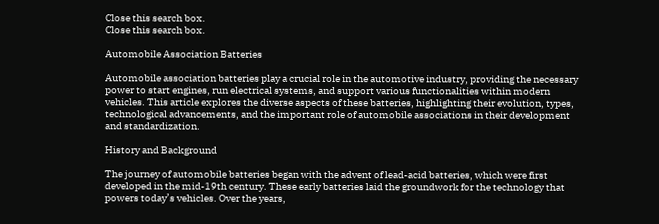Close this search box.
Close this search box.

Automobile Association Batteries

Automobile association batteries play a crucial role in the automotive industry, providing the necessary power to start engines, run electrical systems, and support various functionalities within modern vehicles. This article explores the diverse aspects of these batteries, highlighting their evolution, types, technological advancements, and the important role of automobile associations in their development and standardization.

History and Background

The journey of automobile batteries began with the advent of lead-acid batteries, which were first developed in the mid-19th century. These early batteries laid the groundwork for the technology that powers today’s vehicles. Over the years,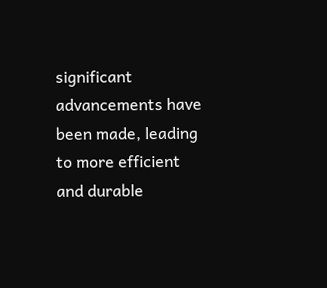significant advancements have been made, leading to more efficient and durable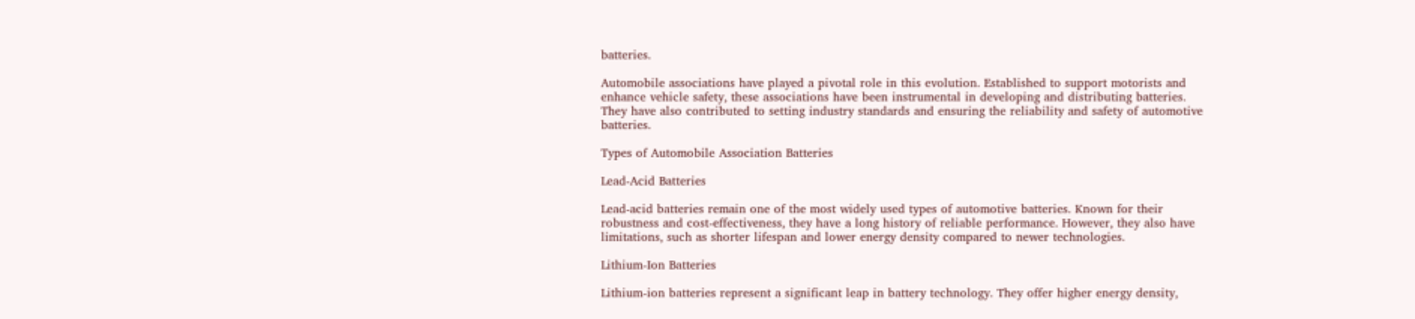batteries.

Automobile associations have played a pivotal role in this evolution. Established to support motorists and enhance vehicle safety, these associations have been instrumental in developing and distributing batteries. They have also contributed to setting industry standards and ensuring the reliability and safety of automotive batteries.

Types of Automobile Association Batteries

Lead-Acid Batteries

Lead-acid batteries remain one of the most widely used types of automotive batteries. Known for their robustness and cost-effectiveness, they have a long history of reliable performance. However, they also have limitations, such as shorter lifespan and lower energy density compared to newer technologies.

Lithium-Ion Batteries

Lithium-ion batteries represent a significant leap in battery technology. They offer higher energy density,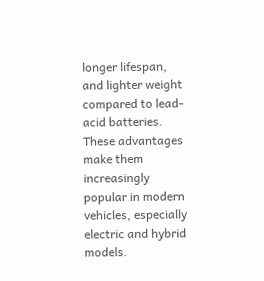longer lifespan, and lighter weight compared to lead-acid batteries. These advantages make them increasingly popular in modern vehicles, especially electric and hybrid models.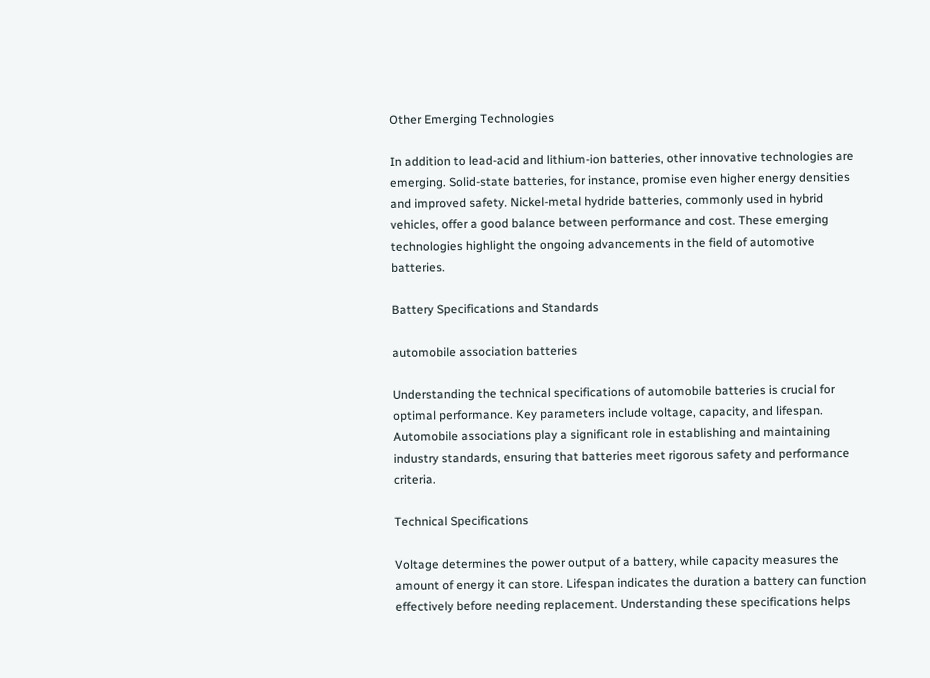Other Emerging Technologies

In addition to lead-acid and lithium-ion batteries, other innovative technologies are emerging. Solid-state batteries, for instance, promise even higher energy densities and improved safety. Nickel-metal hydride batteries, commonly used in hybrid vehicles, offer a good balance between performance and cost. These emerging technologies highlight the ongoing advancements in the field of automotive batteries.

Battery Specifications and Standards

automobile association batteries

Understanding the technical specifications of automobile batteries is crucial for optimal performance. Key parameters include voltage, capacity, and lifespan. Automobile associations play a significant role in establishing and maintaining industry standards, ensuring that batteries meet rigorous safety and performance criteria.

Technical Specifications

Voltage determines the power output of a battery, while capacity measures the amount of energy it can store. Lifespan indicates the duration a battery can function effectively before needing replacement. Understanding these specifications helps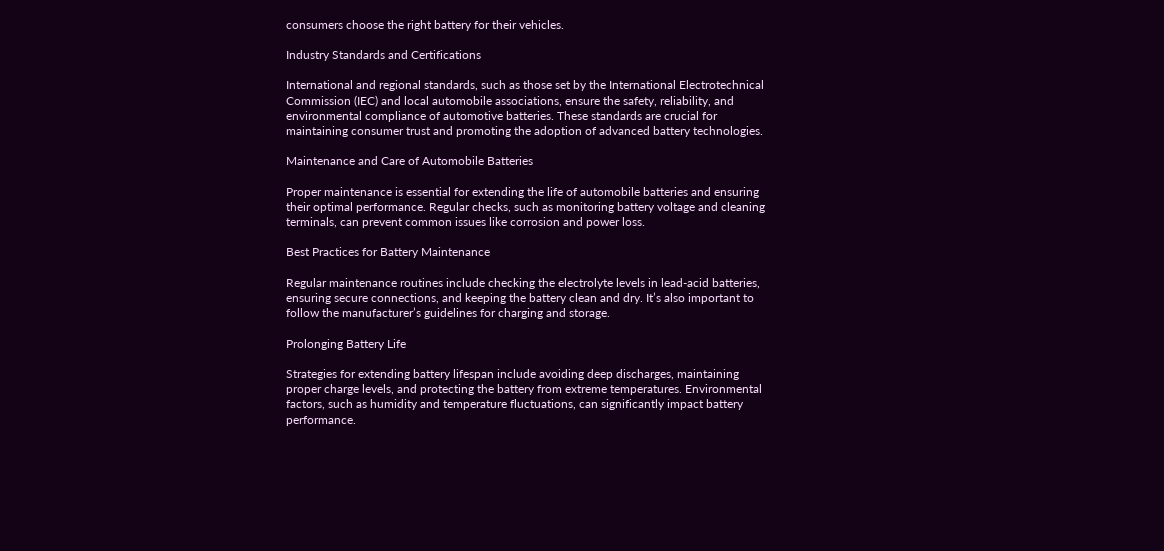consumers choose the right battery for their vehicles.

Industry Standards and Certifications

International and regional standards, such as those set by the International Electrotechnical Commission (IEC) and local automobile associations, ensure the safety, reliability, and environmental compliance of automotive batteries. These standards are crucial for maintaining consumer trust and promoting the adoption of advanced battery technologies.

Maintenance and Care of Automobile Batteries

Proper maintenance is essential for extending the life of automobile batteries and ensuring their optimal performance. Regular checks, such as monitoring battery voltage and cleaning terminals, can prevent common issues like corrosion and power loss.

Best Practices for Battery Maintenance

Regular maintenance routines include checking the electrolyte levels in lead-acid batteries, ensuring secure connections, and keeping the battery clean and dry. It’s also important to follow the manufacturer’s guidelines for charging and storage.

Prolonging Battery Life

Strategies for extending battery lifespan include avoiding deep discharges, maintaining proper charge levels, and protecting the battery from extreme temperatures. Environmental factors, such as humidity and temperature fluctuations, can significantly impact battery performance.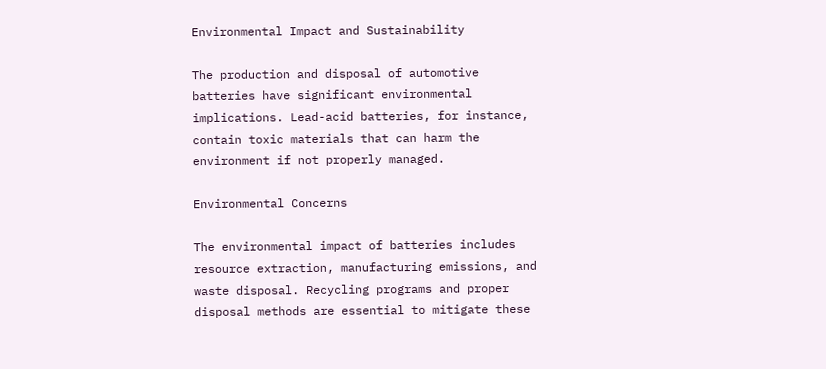Environmental Impact and Sustainability

The production and disposal of automotive batteries have significant environmental implications. Lead-acid batteries, for instance, contain toxic materials that can harm the environment if not properly managed.

Environmental Concerns

The environmental impact of batteries includes resource extraction, manufacturing emissions, and waste disposal. Recycling programs and proper disposal methods are essential to mitigate these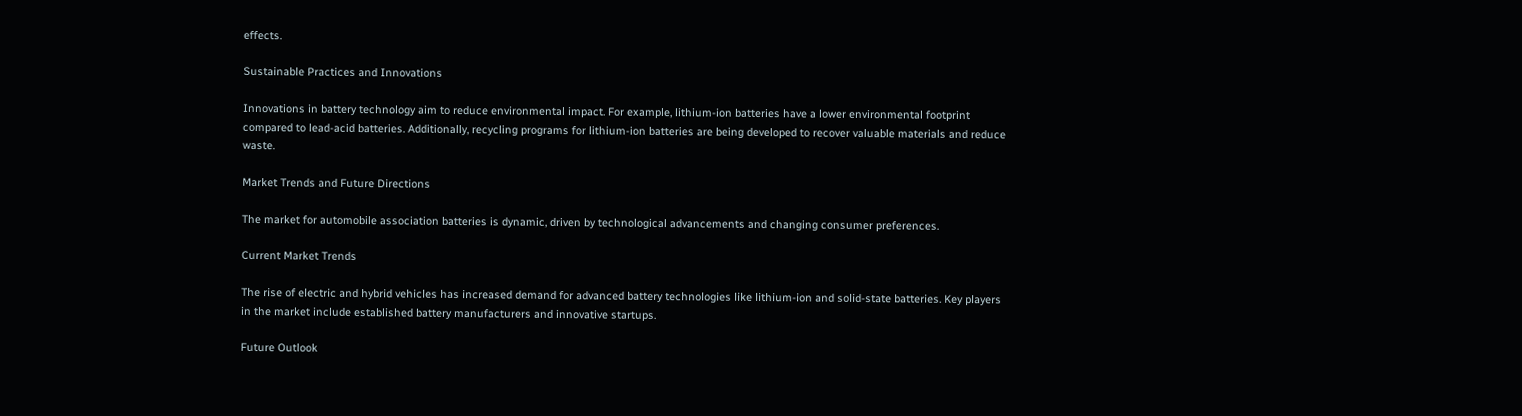effects.

Sustainable Practices and Innovations

Innovations in battery technology aim to reduce environmental impact. For example, lithium-ion batteries have a lower environmental footprint compared to lead-acid batteries. Additionally, recycling programs for lithium-ion batteries are being developed to recover valuable materials and reduce waste.

Market Trends and Future Directions

The market for automobile association batteries is dynamic, driven by technological advancements and changing consumer preferences.

Current Market Trends

The rise of electric and hybrid vehicles has increased demand for advanced battery technologies like lithium-ion and solid-state batteries. Key players in the market include established battery manufacturers and innovative startups.

Future Outlook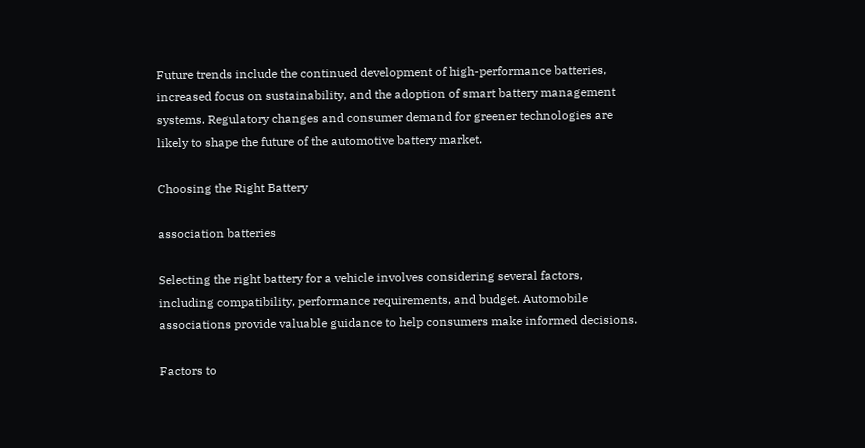Future trends include the continued development of high-performance batteries, increased focus on sustainability, and the adoption of smart battery management systems. Regulatory changes and consumer demand for greener technologies are likely to shape the future of the automotive battery market.

Choosing the Right Battery

association batteries

Selecting the right battery for a vehicle involves considering several factors, including compatibility, performance requirements, and budget. Automobile associations provide valuable guidance to help consumers make informed decisions.

Factors to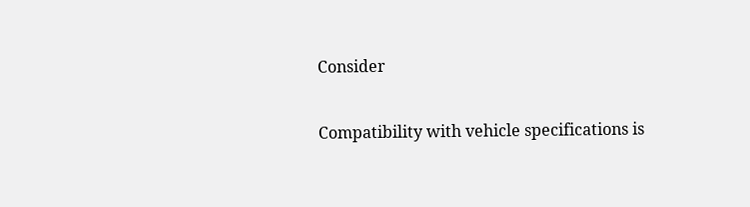Consider

Compatibility with vehicle specifications is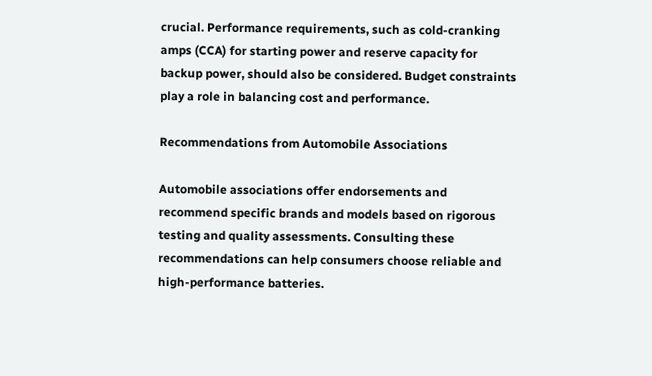crucial. Performance requirements, such as cold-cranking amps (CCA) for starting power and reserve capacity for backup power, should also be considered. Budget constraints play a role in balancing cost and performance.

Recommendations from Automobile Associations

Automobile associations offer endorsements and recommend specific brands and models based on rigorous testing and quality assessments. Consulting these recommendations can help consumers choose reliable and high-performance batteries.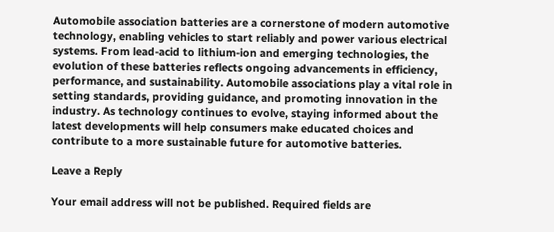Automobile association batteries are a cornerstone of modern automotive technology, enabling vehicles to start reliably and power various electrical systems. From lead-acid to lithium-ion and emerging technologies, the evolution of these batteries reflects ongoing advancements in efficiency, performance, and sustainability. Automobile associations play a vital role in setting standards, providing guidance, and promoting innovation in the industry. As technology continues to evolve, staying informed about the latest developments will help consumers make educated choices and contribute to a more sustainable future for automotive batteries.

Leave a Reply

Your email address will not be published. Required fields are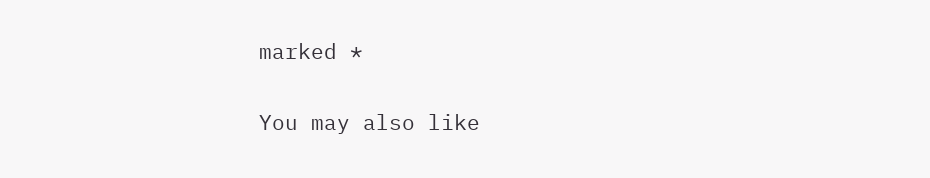marked *

You may also like